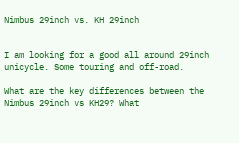Nimbus 29inch vs. KH 29inch


I am looking for a good all around 29inch unicycle. Some touring and off-road.

What are the key differences between the Nimbus 29inch vs KH29? What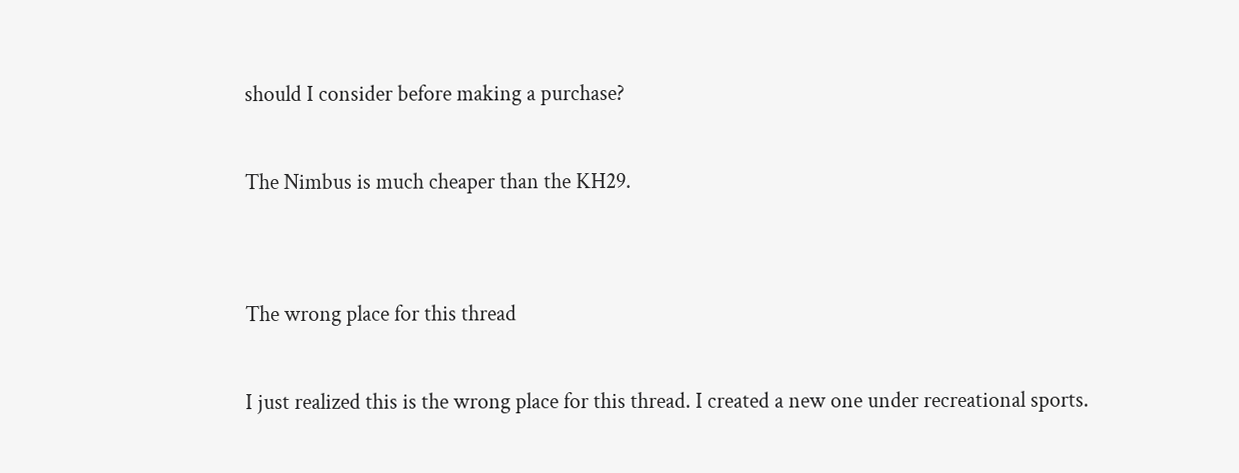should I consider before making a purchase?

The Nimbus is much cheaper than the KH29.


The wrong place for this thread

I just realized this is the wrong place for this thread. I created a new one under recreational sports.